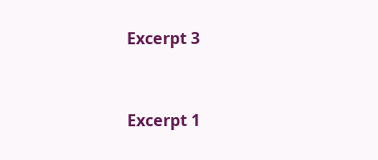Excerpt 3


Excerpt 1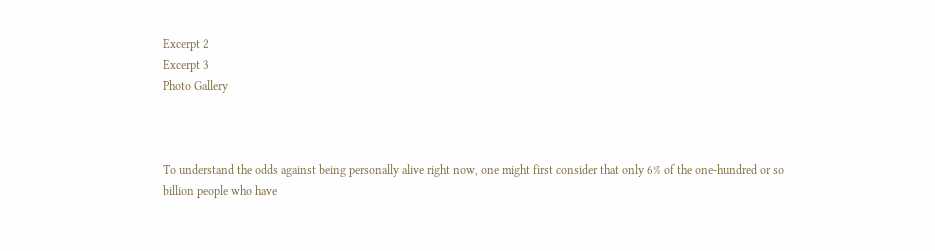Excerpt 2
Excerpt 3
Photo Gallery



To understand the odds against being personally alive right now, one might first consider that only 6% of the one-hundred or so billion people who have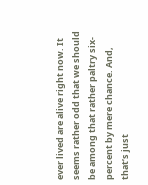ever lived are alive right now. It seems rather odd that we should be among that rather paltry six-percent by mere chance. And, that’s just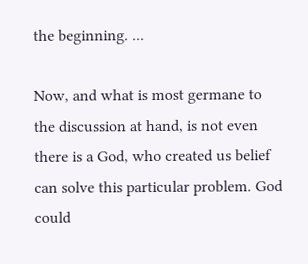the beginning. ...

Now, and what is most germane to the discussion at hand, is not even there is a God, who created us belief can solve this particular problem. God could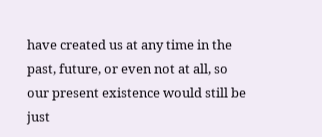have created us at any time in the past, future, or even not at all, so our present existence would still be just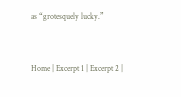as “grotesquely lucky.”


Home | Excerpt 1 | Excerpt 2 |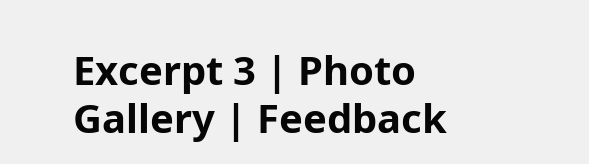Excerpt 3 | Photo Gallery | Feedback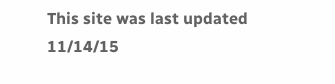This site was last updated 11/14/15